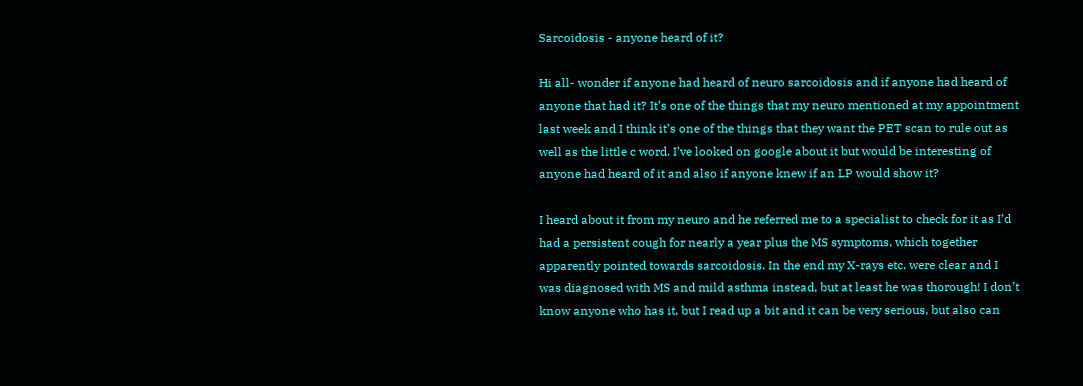Sarcoidosis - anyone heard of it?

Hi all- wonder if anyone had heard of neuro sarcoidosis and if anyone had heard of anyone that had it? It’s one of the things that my neuro mentioned at my appointment last week and I think it’s one of the things that they want the PET scan to rule out as well as the little c word. I’ve looked on google about it but would be interesting of anyone had heard of it and also if anyone knew if an LP would show it?

I heard about it from my neuro and he referred me to a specialist to check for it as I’d had a persistent cough for nearly a year plus the MS symptoms, which together apparently pointed towards sarcoidosis. In the end my X-rays etc. were clear and I was diagnosed with MS and mild asthma instead, but at least he was thorough! I don’t know anyone who has it, but I read up a bit and it can be very serious, but also can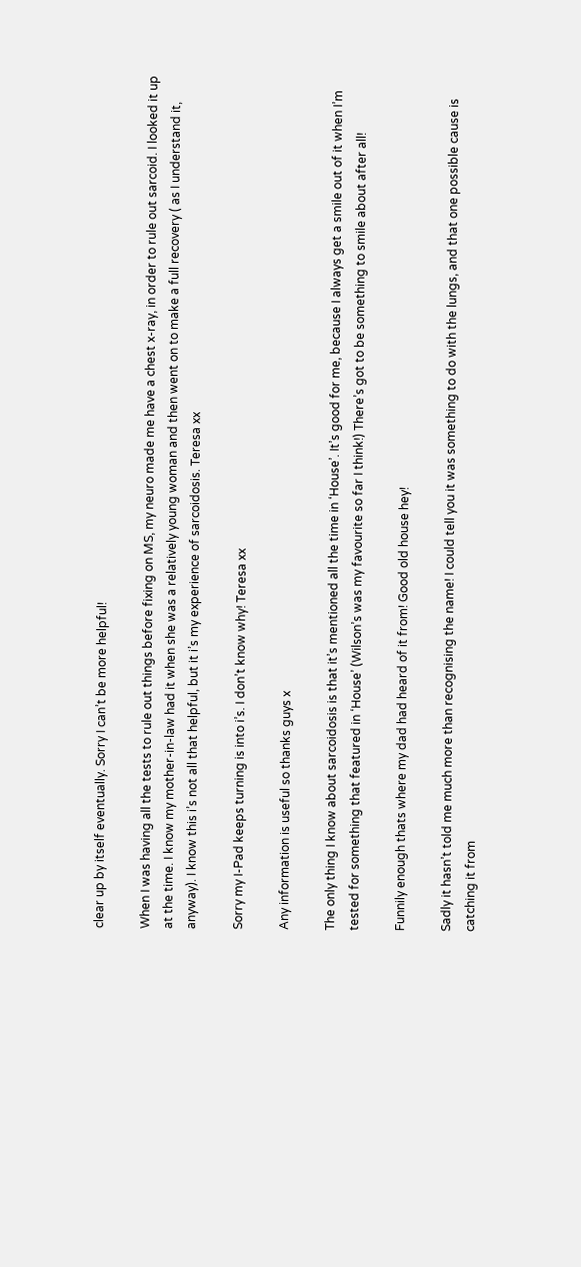clear up by itself eventually. Sorry I can’t be more helpful!

When I was having all the tests to rule out things before fixing on MS, my neuro made me have a chest x-ray, in order to rule out sarcoid. I looked it up at the time. I know my mother-in-law had it when she was a relatively young woman and then went on to make a full recovery ( as I understand it, anyway). I know this i’s not all that helpful, but it i’s my experience of sarcoidosis. Teresa xx

Sorry my I-Pad keeps turning is into i’s. I don’t know why! Teresa xx

Any information is useful so thanks guys x

The only thing I know about sarcoidosis is that it’s mentioned all the time in ‘House’. It’s good for me, because I always get a smile out of it when I’m tested for something that featured in ‘House’ (Wilson’s was my favourite so far I think!) There’s got to be something to smile about after all!

Funnily enough thats where my dad had heard of it from! Good old house hey!

Sadly it hasn’t told me much more than recognising the name! I could tell you it was something to do with the lungs, and that one possible cause is catching it from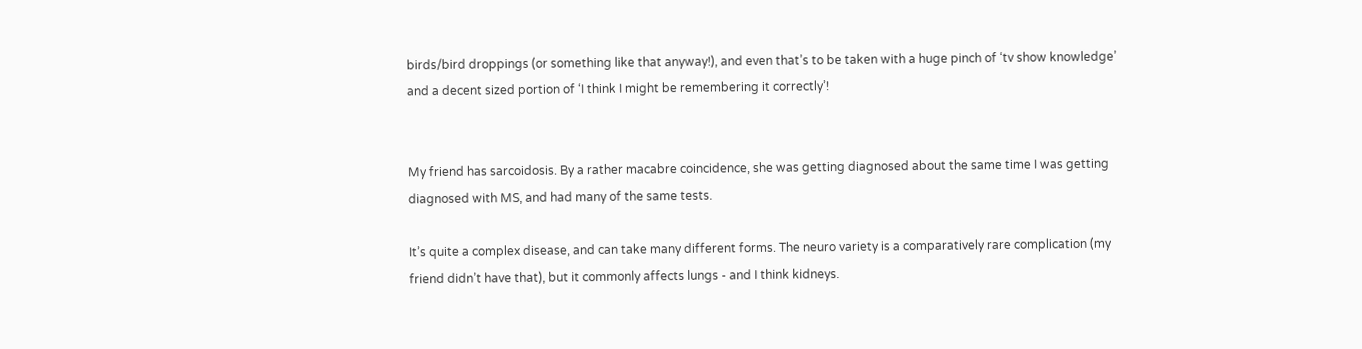birds/bird droppings (or something like that anyway!), and even that’s to be taken with a huge pinch of ‘tv show knowledge’ and a decent sized portion of ‘I think I might be remembering it correctly’!


My friend has sarcoidosis. By a rather macabre coincidence, she was getting diagnosed about the same time I was getting diagnosed with MS, and had many of the same tests.

It’s quite a complex disease, and can take many different forms. The neuro variety is a comparatively rare complication (my friend didn’t have that), but it commonly affects lungs - and I think kidneys.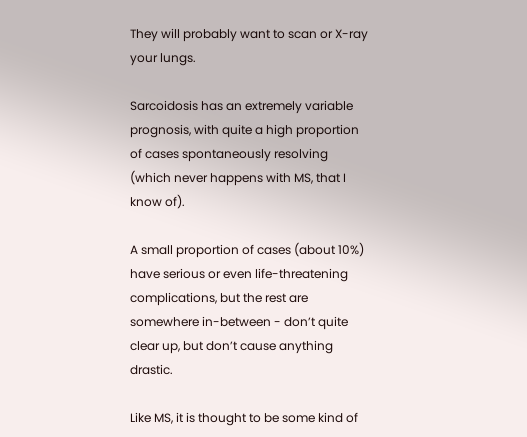They will probably want to scan or X-ray your lungs.

Sarcoidosis has an extremely variable prognosis, with quite a high proportion of cases spontaneously resolving (which never happens with MS, that I know of).

A small proportion of cases (about 10%) have serious or even life-threatening complications, but the rest are somewhere in-between - don’t quite clear up, but don’t cause anything drastic.

Like MS, it is thought to be some kind of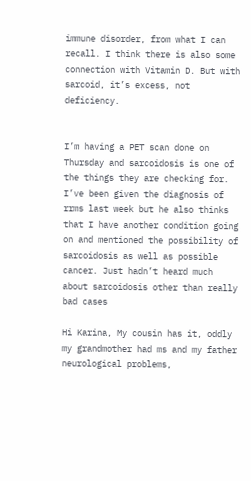immune disorder, from what I can recall. I think there is also some connection with Vitamin D. But with sarcoid, it’s excess, not deficiency.


I’m having a PET scan done on Thursday and sarcoidosis is one of the things they are checking for. I’ve been given the diagnosis of rrms last week but he also thinks that I have another condition going on and mentioned the possibility of sarcoidosis as well as possible cancer. Just hadn’t heard much about sarcoidosis other than really bad cases

Hi Karina, My cousin has it, oddly my grandmother had ms and my father neurological problems,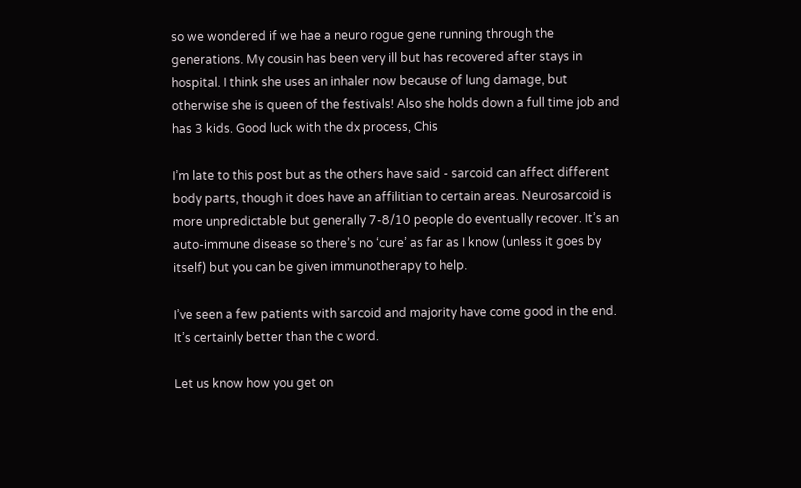so we wondered if we hae a neuro rogue gene running through the generations. My cousin has been very ill but has recovered after stays in hospital. I think she uses an inhaler now because of lung damage, but otherwise she is queen of the festivals! Also she holds down a full time job and has 3 kids. Good luck with the dx process, Chis

I’m late to this post but as the others have said - sarcoid can affect different body parts, though it does have an affilitian to certain areas. Neurosarcoid is more unpredictable but generally 7-8/10 people do eventually recover. It’s an auto-immune disease so there’s no ‘cure’ as far as I know (unless it goes by itself) but you can be given immunotherapy to help.

I’ve seen a few patients with sarcoid and majority have come good in the end. It’s certainly better than the c word.

Let us know how you get on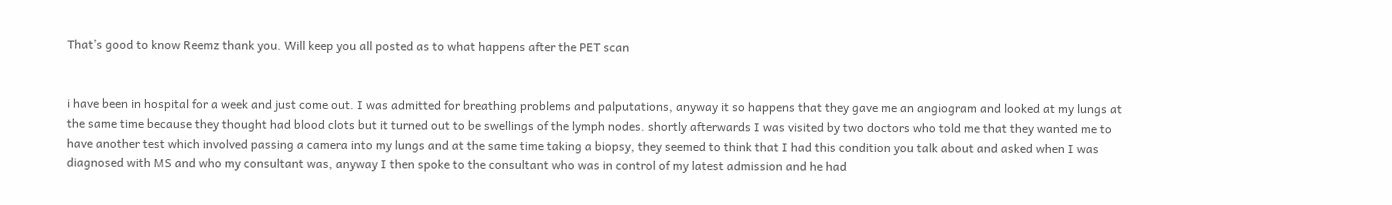That’s good to know Reemz thank you. Will keep you all posted as to what happens after the PET scan


i have been in hospital for a week and just come out. I was admitted for breathing problems and palputations, anyway it so happens that they gave me an angiogram and looked at my lungs at the same time because they thought had blood clots but it turned out to be swellings of the lymph nodes. shortly afterwards I was visited by two doctors who told me that they wanted me to have another test which involved passing a camera into my lungs and at the same time taking a biopsy, they seemed to think that I had this condition you talk about and asked when I was diagnosed with MS and who my consultant was, anyway I then spoke to the consultant who was in control of my latest admission and he had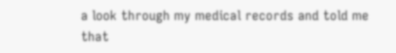a look through my medical records and told me that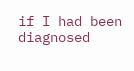if I had been diagnosed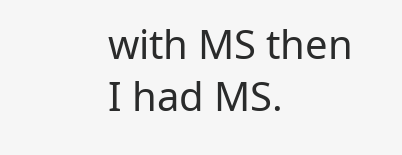with MS then I had MS.